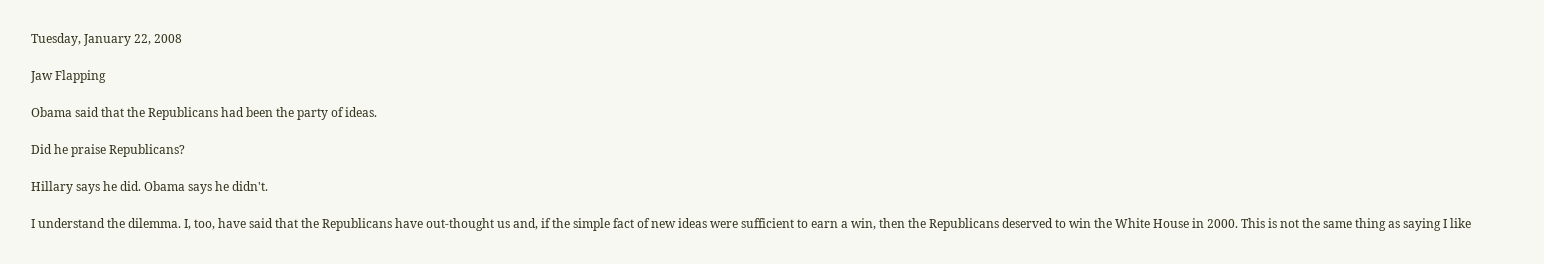Tuesday, January 22, 2008

Jaw Flapping

Obama said that the Republicans had been the party of ideas.

Did he praise Republicans?

Hillary says he did. Obama says he didn't.

I understand the dilemma. I, too, have said that the Republicans have out-thought us and, if the simple fact of new ideas were sufficient to earn a win, then the Republicans deserved to win the White House in 2000. This is not the same thing as saying I like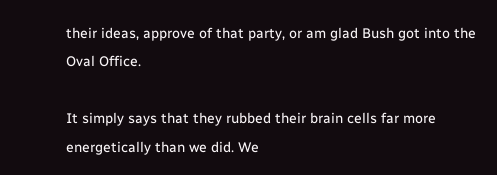their ideas, approve of that party, or am glad Bush got into the Oval Office.

It simply says that they rubbed their brain cells far more energetically than we did. We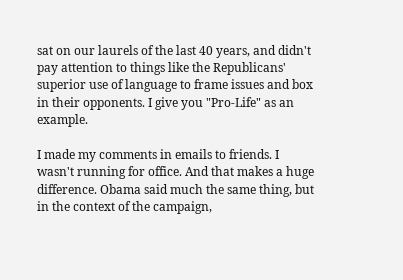sat on our laurels of the last 40 years, and didn't pay attention to things like the Republicans' superior use of language to frame issues and box in their opponents. I give you "Pro-Life" as an example.

I made my comments in emails to friends. I wasn't running for office. And that makes a huge difference. Obama said much the same thing, but in the context of the campaign,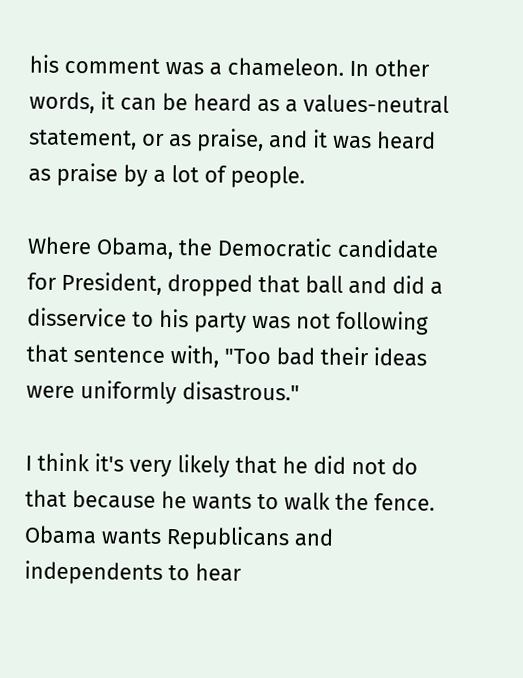his comment was a chameleon. In other words, it can be heard as a values-neutral statement, or as praise, and it was heard as praise by a lot of people.

Where Obama, the Democratic candidate for President, dropped that ball and did a disservice to his party was not following that sentence with, "Too bad their ideas were uniformly disastrous."

I think it's very likely that he did not do that because he wants to walk the fence.
Obama wants Republicans and independents to hear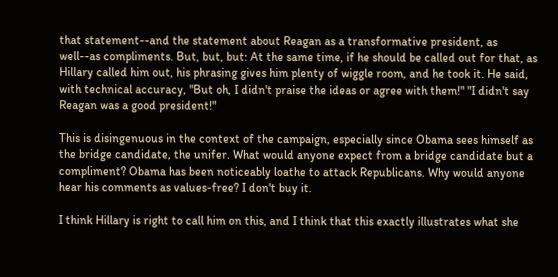that statement--and the statement about Reagan as a transformative president, as well--as compliments. But, but, but: At the same time, if he should be called out for that, as Hillary called him out, his phrasing gives him plenty of wiggle room, and he took it. He said, with technical accuracy, "But oh, I didn't praise the ideas or agree with them!" "I didn't say Reagan was a good president!"

This is disingenuous in the context of the campaign, especially since Obama sees himself as the bridge candidate, the unifer. What would anyone expect from a bridge candidate but a compliment? Obama has been noticeably loathe to attack Republicans. Why would anyone hear his comments as values-free? I don't buy it.

I think Hillary is right to call him on this, and I think that this exactly illustrates what she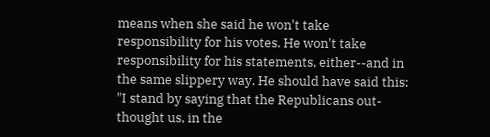means when she said he won't take responsibility for his votes. He won't take responsibility for his statements, either--and in the same slippery way. He should have said this: "I stand by saying that the Republicans out-thought us, in the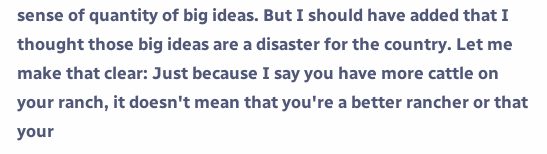sense of quantity of big ideas. But I should have added that I thought those big ideas are a disaster for the country. Let me make that clear: Just because I say you have more cattle on your ranch, it doesn't mean that you're a better rancher or that your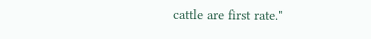cattle are first rate."